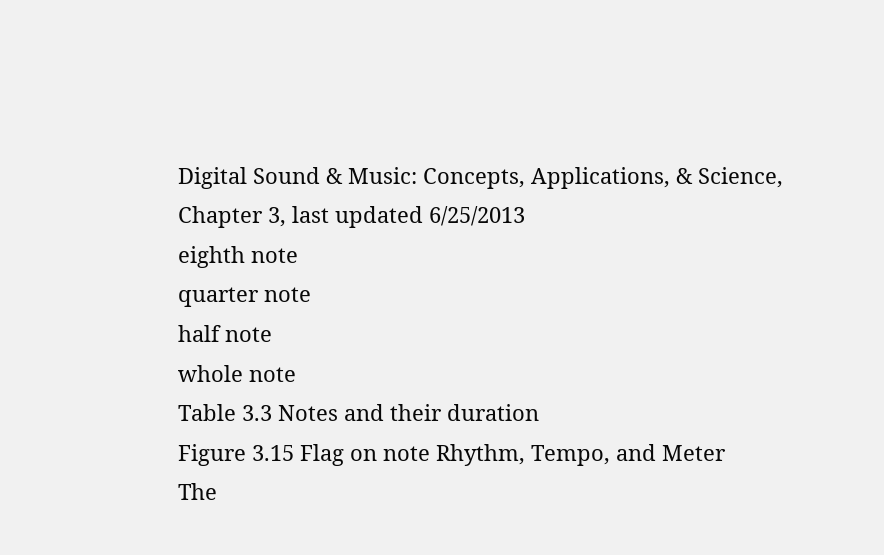Digital Sound & Music: Concepts, Applications, & Science, Chapter 3, last updated 6/25/2013
eighth note
quarter note
half note
whole note
Table 3.3 Notes and their duration
Figure 3.15 Flag on note Rhythm, Tempo, and Meter
The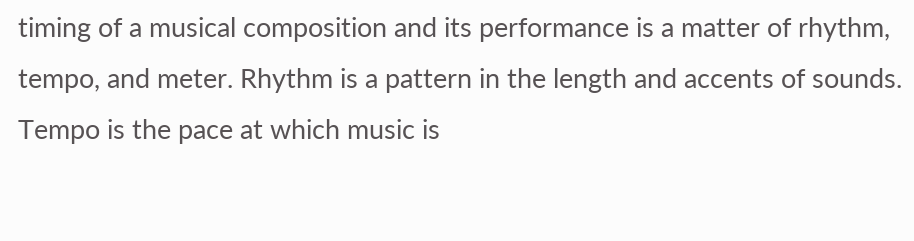timing of a musical composition and its performance is a matter of rhythm,
tempo, and meter. Rhythm is a pattern in the length and accents of sounds.
Tempo is the pace at which music is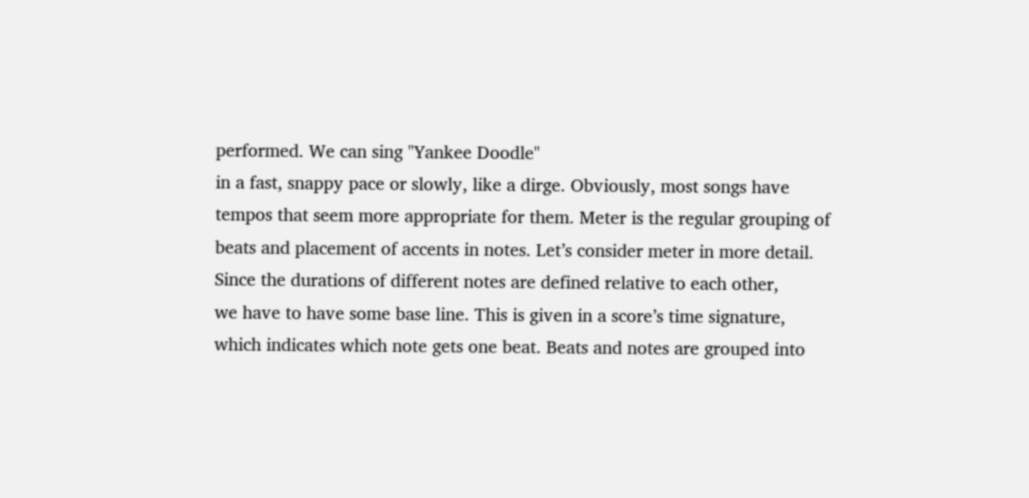performed. We can sing "Yankee Doodle"
in a fast, snappy pace or slowly, like a dirge. Obviously, most songs have
tempos that seem more appropriate for them. Meter is the regular grouping of
beats and placement of accents in notes. Let’s consider meter in more detail.
Since the durations of different notes are defined relative to each other,
we have to have some base line. This is given in a score’s time signature,
which indicates which note gets one beat. Beats and notes are grouped into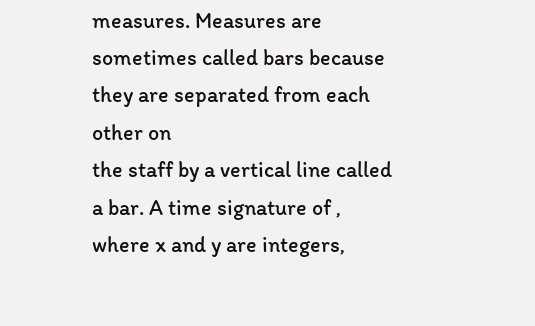measures. Measures are sometimes called bars because they are separated from each other on
the staff by a vertical line called a bar. A time signature of , where x and y are integers,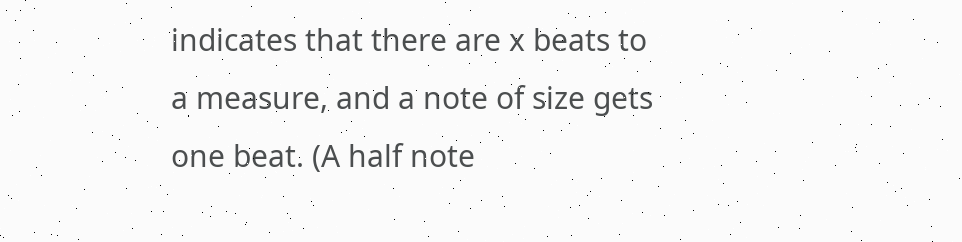indicates that there are x beats to a measure, and a note of size gets one beat. (A half note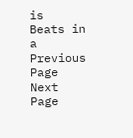is
Beats in a
Previous Page Next Page